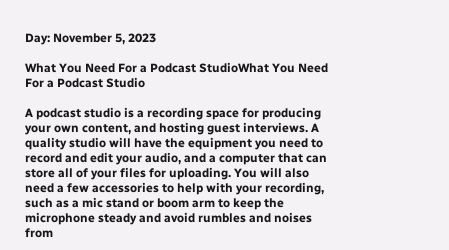Day: November 5, 2023

What You Need For a Podcast StudioWhat You Need For a Podcast Studio

A podcast studio is a recording space for producing your own content, and hosting guest interviews. A quality studio will have the equipment you need to record and edit your audio, and a computer that can store all of your files for uploading. You will also need a few accessories to help with your recording, such as a mic stand or boom arm to keep the microphone steady and avoid rumbles and noises from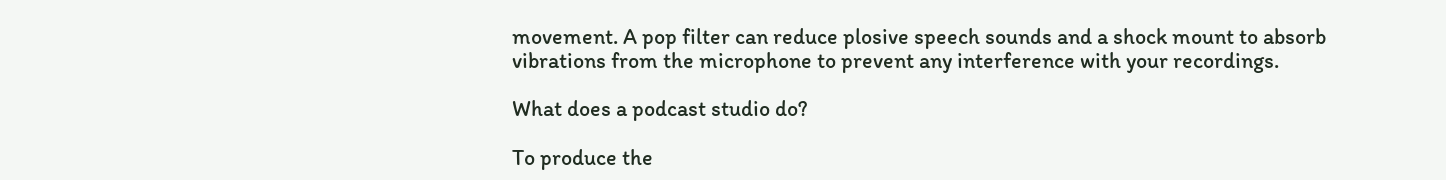movement. A pop filter can reduce plosive speech sounds and a shock mount to absorb vibrations from the microphone to prevent any interference with your recordings.

What does a podcast studio do?

To produce the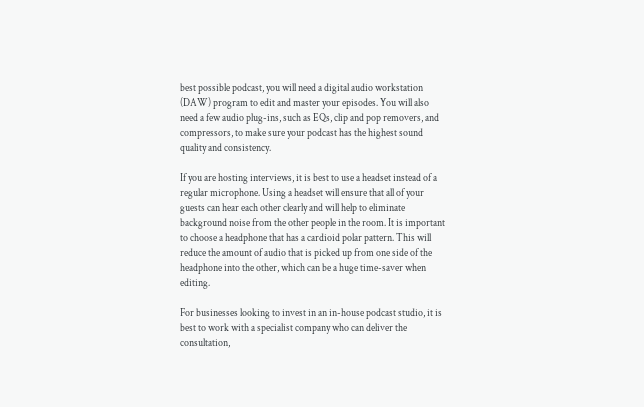best possible podcast, you will need a digital audio workstation (DAW) program to edit and master your episodes. You will also need a few audio plug-ins, such as EQs, clip and pop removers, and compressors, to make sure your podcast has the highest sound quality and consistency.

If you are hosting interviews, it is best to use a headset instead of a regular microphone. Using a headset will ensure that all of your guests can hear each other clearly and will help to eliminate background noise from the other people in the room. It is important to choose a headphone that has a cardioid polar pattern. This will reduce the amount of audio that is picked up from one side of the headphone into the other, which can be a huge time-saver when editing.

For businesses looking to invest in an in-house podcast studio, it is best to work with a specialist company who can deliver the consultation,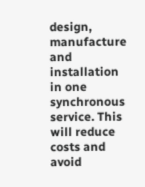design, manufacture and installation in one synchronous service. This will reduce costs and avoid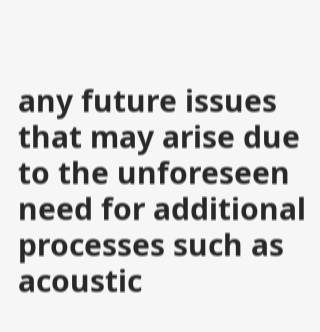any future issues that may arise due to the unforeseen need for additional processes such as acoustic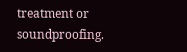treatment or soundproofing.